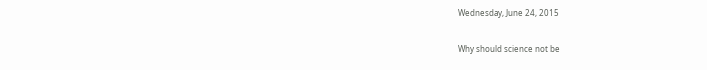Wednesday, June 24, 2015

Why should science not be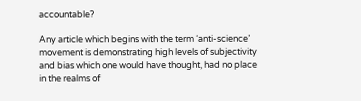accountable?

Any article which begins with the term ‘anti-science’ movement is demonstrating high levels of subjectivity and bias which one would have thought, had no place in the realms of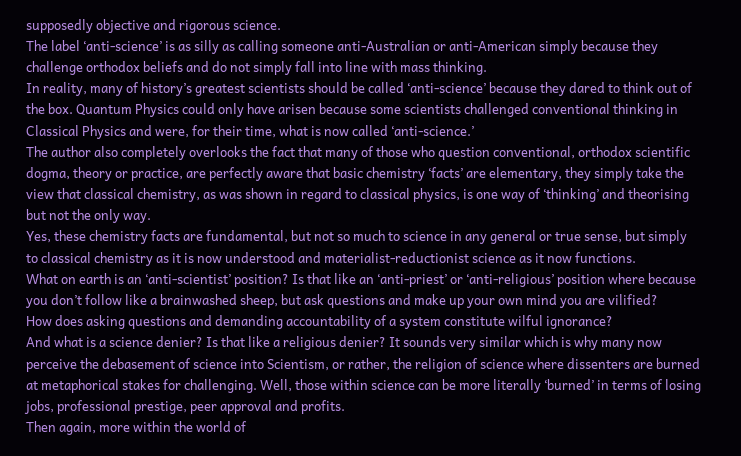supposedly objective and rigorous science.
The label ‘anti-science’ is as silly as calling someone anti-Australian or anti-American simply because they challenge orthodox beliefs and do not simply fall into line with mass thinking.
In reality, many of history’s greatest scientists should be called ‘anti-science’ because they dared to think out of the box. Quantum Physics could only have arisen because some scientists challenged conventional thinking in Classical Physics and were, for their time, what is now called ‘anti-science.’
The author also completely overlooks the fact that many of those who question conventional, orthodox scientific dogma, theory or practice, are perfectly aware that basic chemistry ‘facts’ are elementary, they simply take the view that classical chemistry, as was shown in regard to classical physics, is one way of ‘thinking’ and theorising but not the only way.
Yes, these chemistry facts are fundamental, but not so much to science in any general or true sense, but simply to classical chemistry as it is now understood and materialist-reductionist science as it now functions.
What on earth is an ‘anti-scientist’ position? Is that like an ‘anti-priest’ or ‘anti-religious’ position where because you don’t follow like a brainwashed sheep, but ask questions and make up your own mind you are vilified?
How does asking questions and demanding accountability of a system constitute wilful ignorance?
And what is a science denier? Is that like a religious denier? It sounds very similar which is why many now perceive the debasement of science into Scientism, or rather, the religion of science where dissenters are burned at metaphorical stakes for challenging. Well, those within science can be more literally ‘burned’ in terms of losing jobs, professional prestige, peer approval and profits.
Then again, more within the world of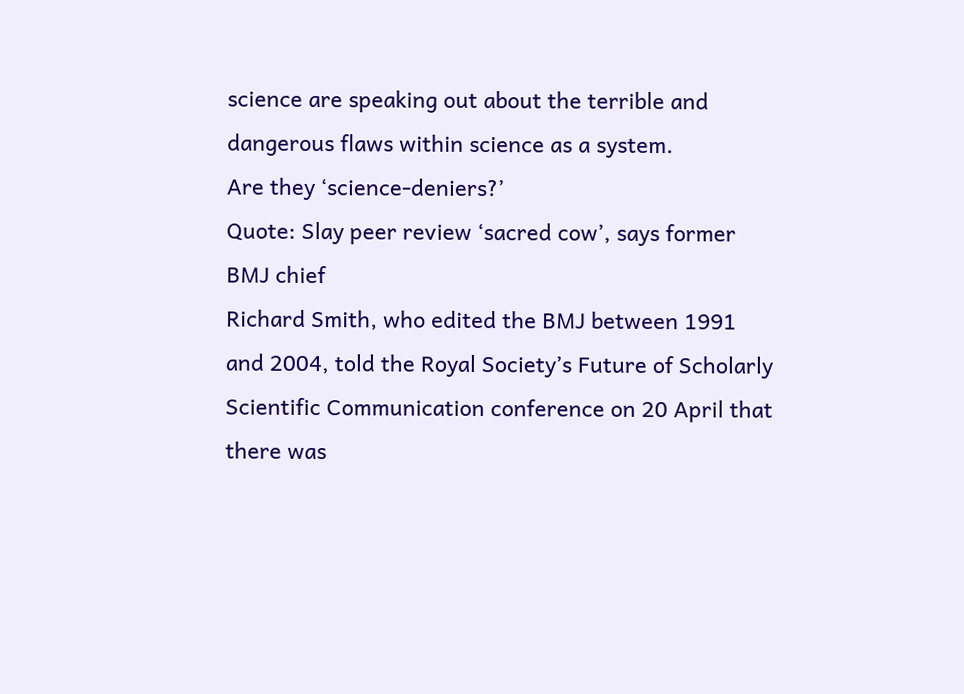science are speaking out about the terrible and dangerous flaws within science as a system.
Are they ‘science-deniers?’
Quote: Slay peer review ‘sacred cow’, says former BMJ chief
Richard Smith, who edited the BMJ between 1991 and 2004, told the Royal Society’s Future of Scholarly Scientific Communication conference on 20 April that there was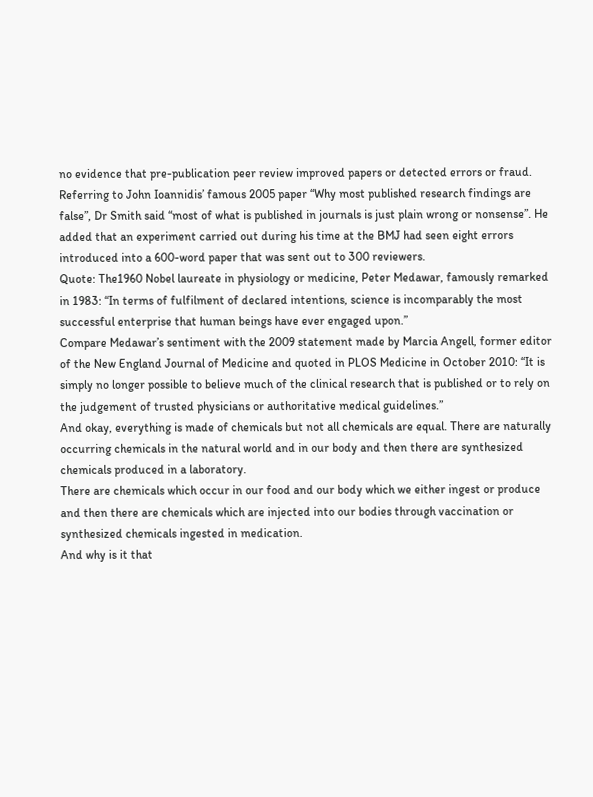no evidence that pre-publication peer review improved papers or detected errors or fraud.
Referring to John Ioannidis’ famous 2005 paper “Why most published research findings are false”, Dr Smith said “most of what is published in journals is just plain wrong or nonsense”. He added that an experiment carried out during his time at the BMJ had seen eight errors introduced into a 600-word paper that was sent out to 300 reviewers.
Quote: The1960 Nobel laureate in physiology or medicine, Peter Medawar, famously remarked in 1983: “In terms of fulfilment of declared intentions, science is incomparably the most successful enterprise that human beings have ever engaged upon.”
Compare Medawar’s sentiment with the 2009 statement made by Marcia Angell, former editor of the New England Journal of Medicine and quoted in PLOS Medicine in October 2010: “It is simply no longer possible to believe much of the clinical research that is published or to rely on the judgement of trusted physicians or authoritative medical guidelines.”
And okay, everything is made of chemicals but not all chemicals are equal. There are naturally occurring chemicals in the natural world and in our body and then there are synthesized chemicals produced in a laboratory.
There are chemicals which occur in our food and our body which we either ingest or produce and then there are chemicals which are injected into our bodies through vaccination or synthesized chemicals ingested in medication.
And why is it that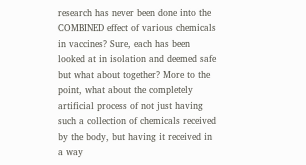research has never been done into the COMBINED effect of various chemicals in vaccines? Sure, each has been looked at in isolation and deemed safe but what about together? More to the point, what about the completely artificial process of not just having such a collection of chemicals received by the body, but having it received in a way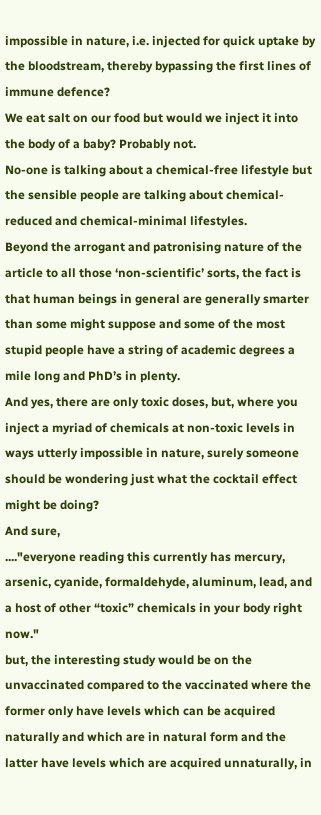impossible in nature, i.e. injected for quick uptake by the bloodstream, thereby bypassing the first lines of immune defence?
We eat salt on our food but would we inject it into the body of a baby? Probably not.
No-one is talking about a chemical-free lifestyle but the sensible people are talking about chemical-reduced and chemical-minimal lifestyles.
Beyond the arrogant and patronising nature of the article to all those ‘non-scientific’ sorts, the fact is that human beings in general are generally smarter than some might suppose and some of the most stupid people have a string of academic degrees a mile long and PhD’s in plenty.
And yes, there are only toxic doses, but, where you inject a myriad of chemicals at non-toxic levels in ways utterly impossible in nature, surely someone should be wondering just what the cocktail effect might be doing?
And sure,
...."everyone reading this currently has mercury, arsenic, cyanide, formaldehyde, aluminum, lead, and a host of other “toxic” chemicals in your body right now."
but, the interesting study would be on the unvaccinated compared to the vaccinated where the former only have levels which can be acquired naturally and which are in natural form and the latter have levels which are acquired unnaturally, in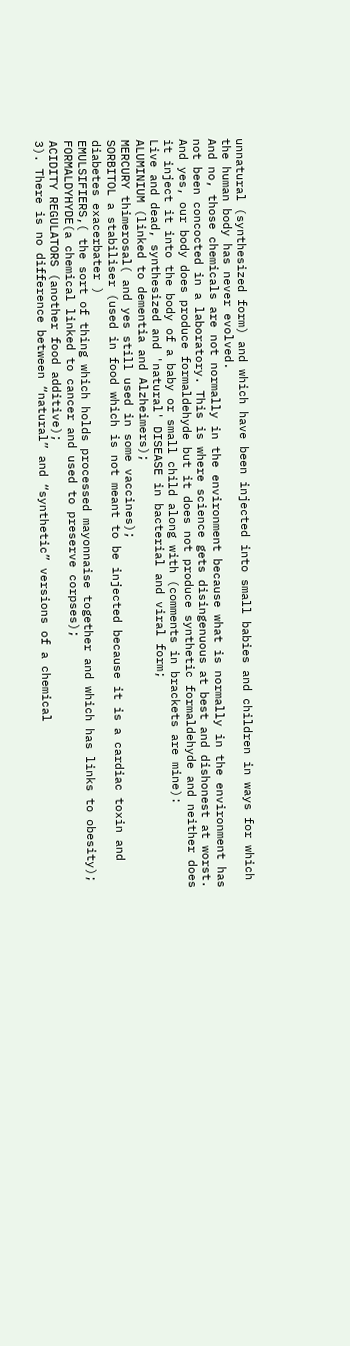unnatural (synthesized form) and which have been injected into small babies and children in ways for which the human body has never evolved.
And no, those chemicals are not normally in the environment because what is normally in the environment has not been concocted in a laboratory. This is where science gets disingenuous at best and dishonest at worst.
And yes, our body does produce formaldehyde but it does not produce synthetic formaldehyde and neither does it inject it into the body of a baby or small child along with (comments in brackets are mine):
Live and dead, synthesized and 'natural' DISEASE in bacterial and viral form;
ALUMINIUM (linked to dementia and Alzheimers);
MERCURY thimerosal( and yes still used in some vaccines);
SORBITOL a stabiliser (used in food which is not meant to be injected because it is a cardiac toxin and diabetes exacerbater )
EMULSIFIERS,( the sort of thing which holds processed mayonnaise together and which has links to obesity);
FORMALDYHYDE(a chemical linked to cancer and used to preserve corpses);
ACIDITY REGULATORS (another food additive);
3). There is no difference between “natural” and “synthetic” versions of a chemical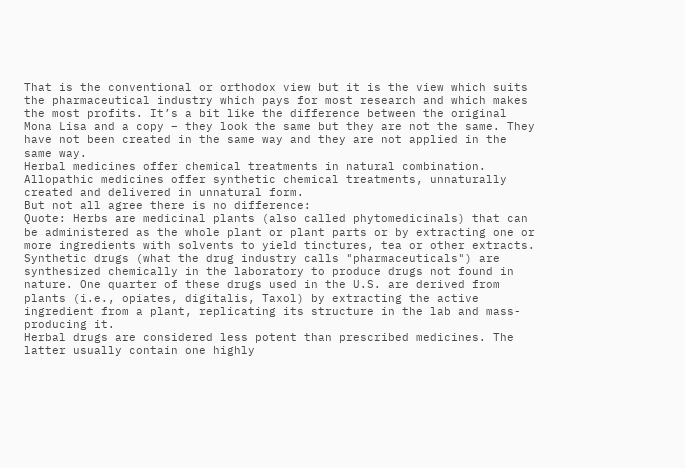That is the conventional or orthodox view but it is the view which suits the pharmaceutical industry which pays for most research and which makes the most profits. It’s a bit like the difference between the original Mona Lisa and a copy – they look the same but they are not the same. They have not been created in the same way and they are not applied in the same way.
Herbal medicines offer chemical treatments in natural combination. Allopathic medicines offer synthetic chemical treatments, unnaturally created and delivered in unnatural form.
But not all agree there is no difference:
Quote: Herbs are medicinal plants (also called phytomedicinals) that can be administered as the whole plant or plant parts or by extracting one or more ingredients with solvents to yield tinctures, tea or other extracts. Synthetic drugs (what the drug industry calls "pharmaceuticals") are synthesized chemically in the laboratory to produce drugs not found in nature. One quarter of these drugs used in the U.S. are derived from plants (i.e., opiates, digitalis, Taxol) by extracting the active ingredient from a plant, replicating its structure in the lab and mass-producing it.
Herbal drugs are considered less potent than prescribed medicines. The latter usually contain one highly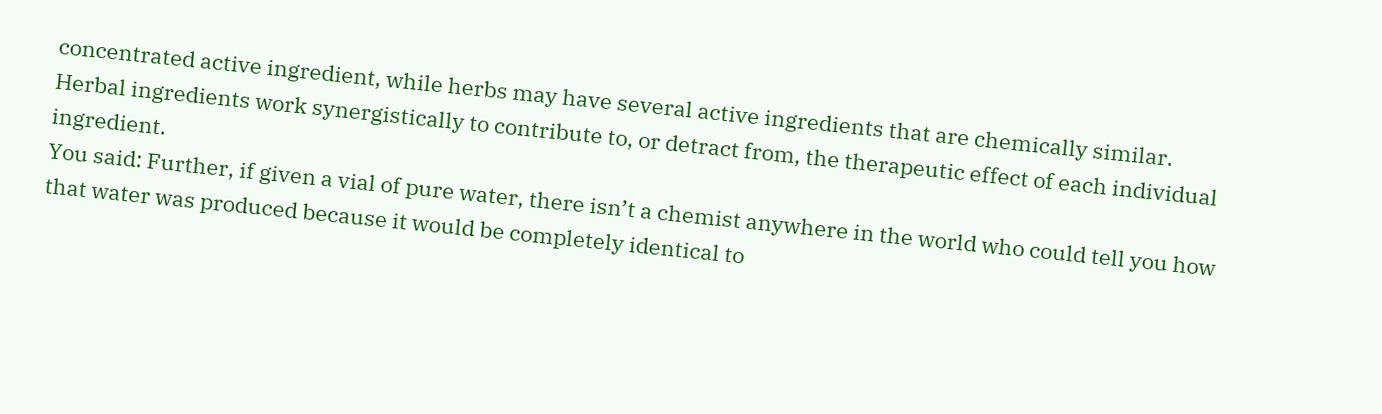concentrated active ingredient, while herbs may have several active ingredients that are chemically similar. Herbal ingredients work synergistically to contribute to, or detract from, the therapeutic effect of each individual ingredient.
You said: Further, if given a vial of pure water, there isn’t a chemist anywhere in the world who could tell you how that water was produced because it would be completely identical to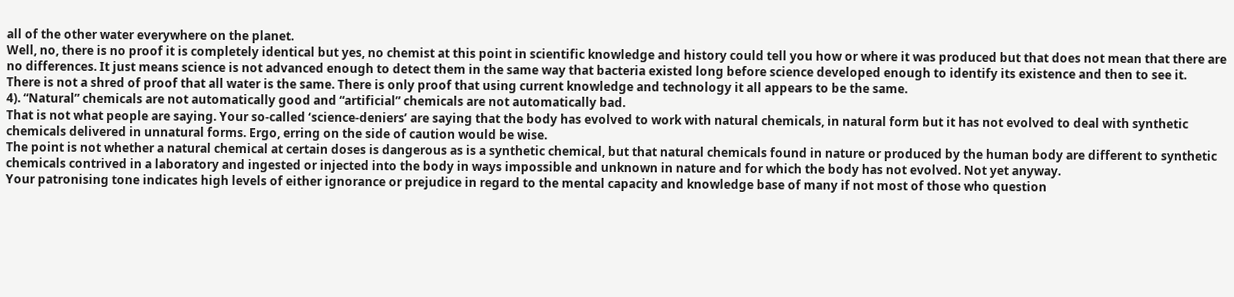all of the other water everywhere on the planet.
Well, no, there is no proof it is completely identical but yes, no chemist at this point in scientific knowledge and history could tell you how or where it was produced but that does not mean that there are no differences. It just means science is not advanced enough to detect them in the same way that bacteria existed long before science developed enough to identify its existence and then to see it.
There is not a shred of proof that all water is the same. There is only proof that using current knowledge and technology it all appears to be the same.
4). “Natural” chemicals are not automatically good and “artificial” chemicals are not automatically bad.
That is not what people are saying. Your so-called ‘science-deniers’ are saying that the body has evolved to work with natural chemicals, in natural form but it has not evolved to deal with synthetic chemicals delivered in unnatural forms. Ergo, erring on the side of caution would be wise.
The point is not whether a natural chemical at certain doses is dangerous as is a synthetic chemical, but that natural chemicals found in nature or produced by the human body are different to synthetic chemicals contrived in a laboratory and ingested or injected into the body in ways impossible and unknown in nature and for which the body has not evolved. Not yet anyway.
Your patronising tone indicates high levels of either ignorance or prejudice in regard to the mental capacity and knowledge base of many if not most of those who question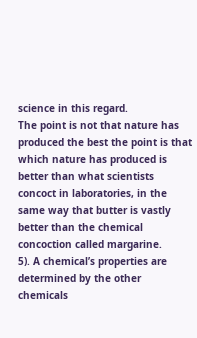science in this regard.
The point is not that nature has produced the best the point is that which nature has produced is better than what scientists concoct in laboratories, in the same way that butter is vastly better than the chemical concoction called margarine.
5). A chemical’s properties are determined by the other chemicals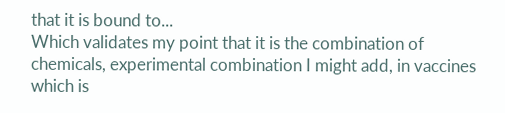that it is bound to...
Which validates my point that it is the combination of chemicals, experimental combination I might add, in vaccines which is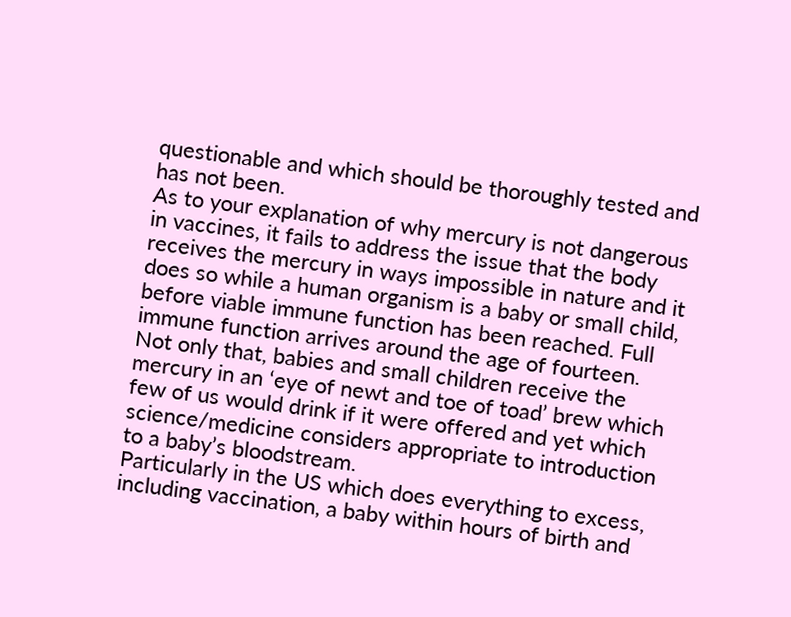questionable and which should be thoroughly tested and has not been.
As to your explanation of why mercury is not dangerous in vaccines, it fails to address the issue that the body receives the mercury in ways impossible in nature and it does so while a human organism is a baby or small child, before viable immune function has been reached. Full immune function arrives around the age of fourteen.
Not only that, babies and small children receive the mercury in an ‘eye of newt and toe of toad’ brew which few of us would drink if it were offered and yet which science/medicine considers appropriate to introduction to a baby’s bloodstream.
Particularly in the US which does everything to excess, including vaccination, a baby within hours of birth and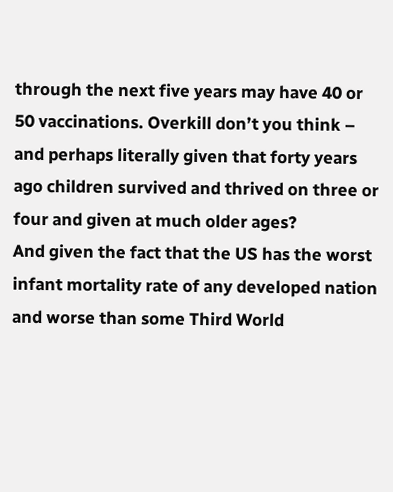through the next five years may have 40 or 50 vaccinations. Overkill don’t you think – and perhaps literally given that forty years ago children survived and thrived on three or four and given at much older ages?
And given the fact that the US has the worst infant mortality rate of any developed nation and worse than some Third World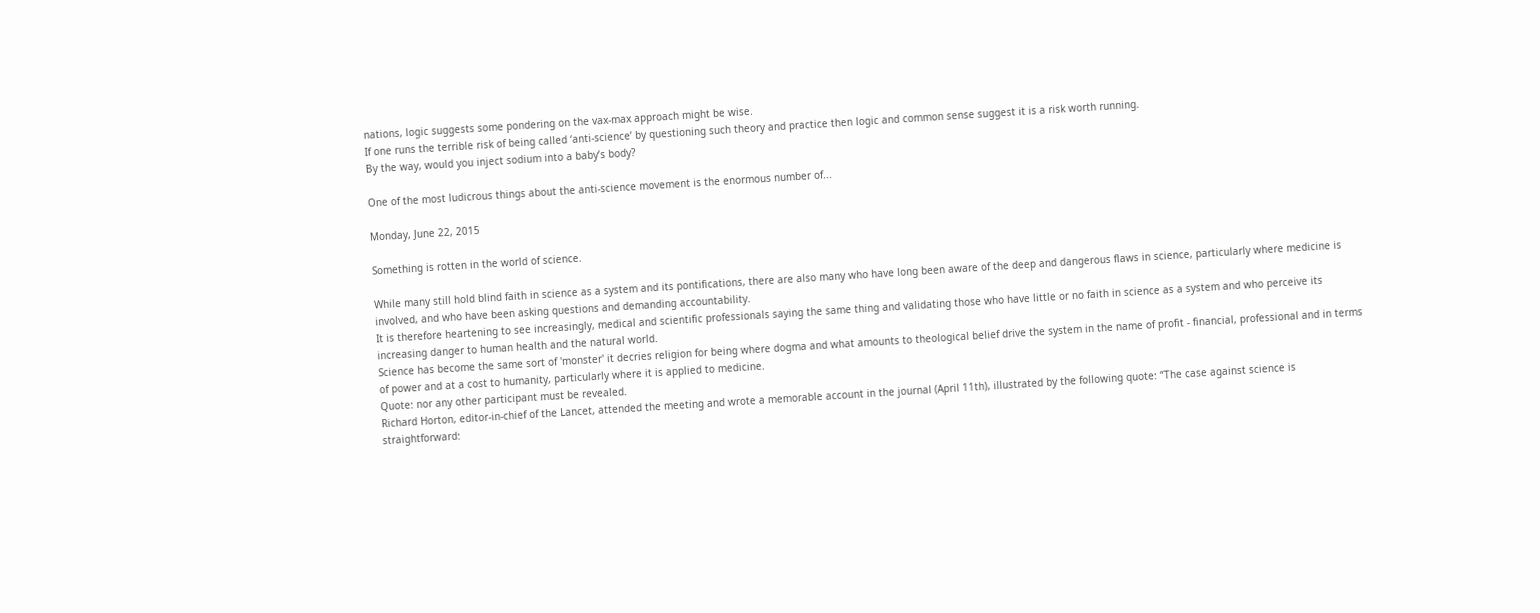nations, logic suggests some pondering on the vax-max approach might be wise.
If one runs the terrible risk of being called ‘anti-science’ by questioning such theory and practice then logic and common sense suggest it is a risk worth running.
By the way, would you inject sodium into a baby’s body?

One of the most ludicrous things about the anti-science movement is the enormous number of...

Monday, June 22, 2015

Something is rotten in the world of science.

While many still hold blind faith in science as a system and its pontifications, there are also many who have long been aware of the deep and dangerous flaws in science, particularly where medicine is involved, and who have been asking questions and demanding accountability.
It is therefore heartening to see increasingly, medical and scientific professionals saying the same thing and validating those who have little or no faith in science as a system and who perceive its increasing danger to human health and the natural world.
Science has become the same sort of 'monster' it decries religion for being where dogma and what amounts to theological belief drive the system in the name of profit - financial, professional and in terms of power and at a cost to humanity, particularly where it is applied to medicine.
Quote: nor any other participant must be revealed.
Richard Horton, editor-in-chief of the Lancet, attended the meeting and wrote a memorable account in the journal (April 11th), illustrated by the following quote: “The case against science is straightforward: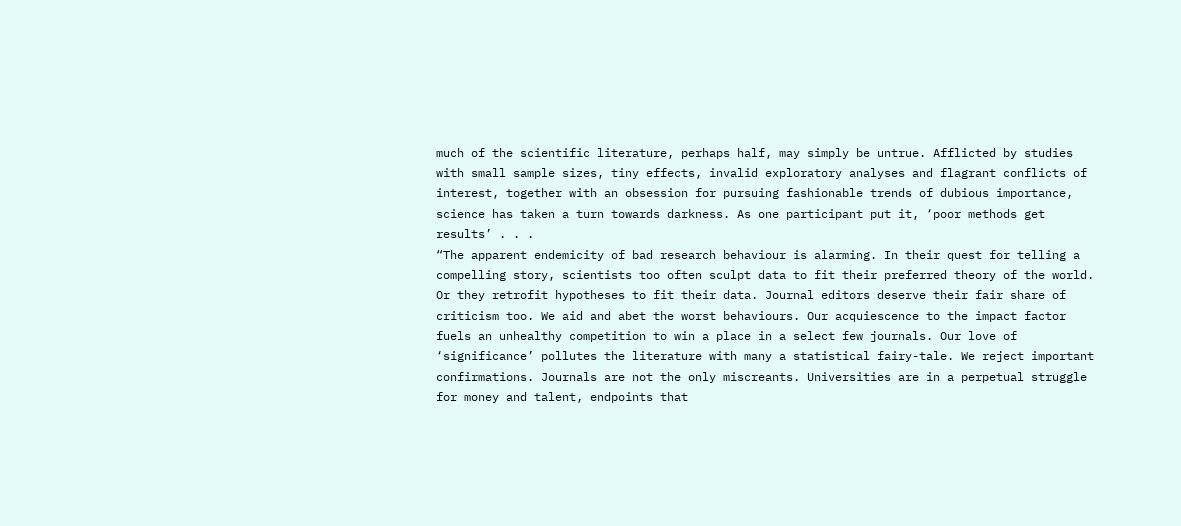much of the scientific literature, perhaps half, may simply be untrue. Afflicted by studies with small sample sizes, tiny effects, invalid exploratory analyses and flagrant conflicts of interest, together with an obsession for pursuing fashionable trends of dubious importance, science has taken a turn towards darkness. As one participant put it, ‘poor methods get results’ . . .
“The apparent endemicity of bad research behaviour is alarming. In their quest for telling a compelling story, scientists too often sculpt data to fit their preferred theory of the world. Or they retrofit hypotheses to fit their data. Journal editors deserve their fair share of criticism too. We aid and abet the worst behaviours. Our acquiescence to the impact factor fuels an unhealthy competition to win a place in a select few journals. Our love of ‘significance’ pollutes the literature with many a statistical fairy-tale. We reject important confirmations. Journals are not the only miscreants. Universities are in a perpetual struggle for money and talent, endpoints that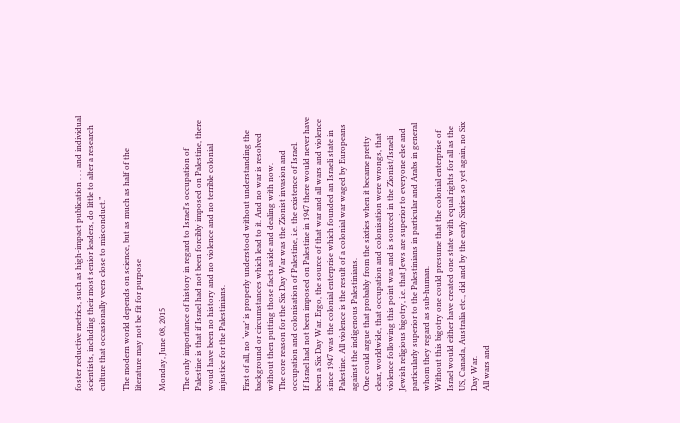foster reductive metrics, such as high-impact publication . . . and individual scientists, including their most senior leaders, do little to alter a research culture that occasionally veers close to misconduct.”

The modern world depends on science, but as much as half of the literature may not be fit for purpose

Monday, June 08, 2015

The only importance of history in regard to Israel's occupation of Palestine is that if Israel had not been forcibly imposed on Palestine, there woud have been no history and no violence and no terrible colonial injustice for the Palestinians.

First of all, no ‘war’ is properly understood without understanding the background or circumstances which lead to it. And no war is resolved without then putting those facts aside and dealing with now.
The core reason for the Six Day War was the Zionist invasion and occupation and colonisation of Palestine, i.e. the existence of Israel.
If Israel had not been imposed on Palestine in 1947 there would never have been a Six Day War. Ergo, the source of that war and all wars and violence since 1947 was the colonial enterprise which founded an Israeli state in Palestine. All violence is the result of a colonial war waged by Europeans against the indigenous Palestinians.
One could argue that probably from the sixties when it became pretty clear, worldwide, that occupation and colonisation were wrongs, that violence following this point was and is sourced in the Zionist/Israeli Jewish religious bigotry, i.e. that Jews are superior to everyone else and particularly superior to the Palestinians in particular and Arabs in general whom they regard as sub-human.
Without this bigotry one could presume that the colonial enterprise of Israel would either have created one state with equal rights for all as the US, Canada, Australia etc., did and by the early Sixties so yet again, no Six Day War.
All wars and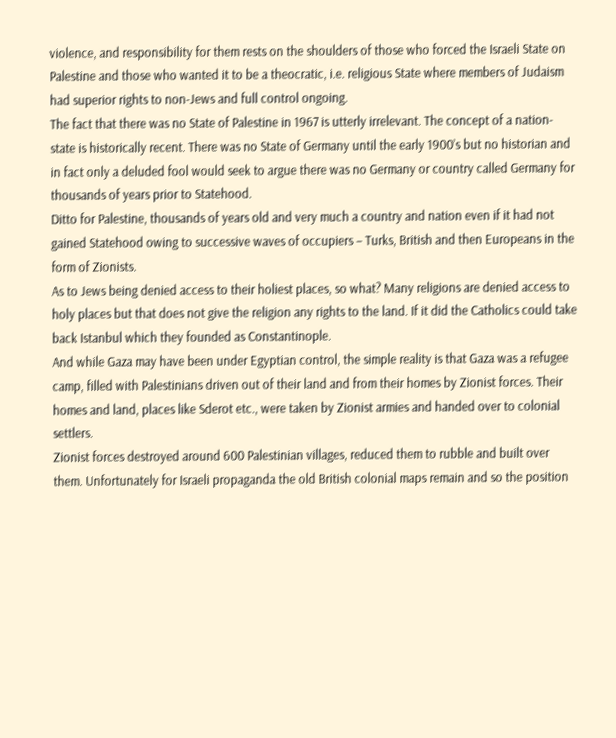violence, and responsibility for them rests on the shoulders of those who forced the Israeli State on Palestine and those who wanted it to be a theocratic, i.e. religious State where members of Judaism had superior rights to non-Jews and full control ongoing.
The fact that there was no State of Palestine in 1967 is utterly irrelevant. The concept of a nation-state is historically recent. There was no State of Germany until the early 1900’s but no historian and in fact only a deluded fool would seek to argue there was no Germany or country called Germany for thousands of years prior to Statehood.
Ditto for Palestine, thousands of years old and very much a country and nation even if it had not gained Statehood owing to successive waves of occupiers – Turks, British and then Europeans in the form of Zionists.
As to Jews being denied access to their holiest places, so what? Many religions are denied access to holy places but that does not give the religion any rights to the land. If it did the Catholics could take back Istanbul which they founded as Constantinople.
And while Gaza may have been under Egyptian control, the simple reality is that Gaza was a refugee camp, filled with Palestinians driven out of their land and from their homes by Zionist forces. Their homes and land, places like Sderot etc., were taken by Zionist armies and handed over to colonial settlers.
Zionist forces destroyed around 600 Palestinian villages, reduced them to rubble and built over them. Unfortunately for Israeli propaganda the old British colonial maps remain and so the position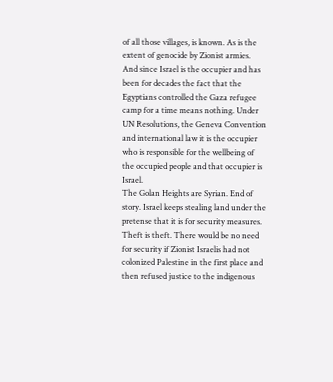of all those villages, is known. As is the extent of genocide by Zionist armies.
And since Israel is the occupier and has been for decades the fact that the Egyptians controlled the Gaza refugee camp for a time means nothing. Under UN Resolutions, the Geneva Convention and international law it is the occupier who is responsible for the wellbeing of the occupied people and that occupier is Israel.
The Golan Heights are Syrian. End of story. Israel keeps stealing land under the pretense that it is for security measures. Theft is theft. There would be no need for security if Zionist Israelis had not colonized Palestine in the first place and then refused justice to the indigenous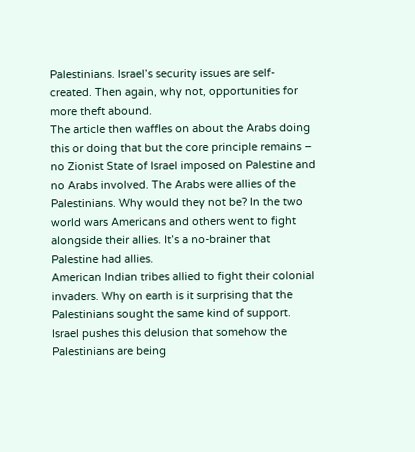Palestinians. Israel’s security issues are self-created. Then again, why not, opportunities for more theft abound.
The article then waffles on about the Arabs doing this or doing that but the core principle remains – no Zionist State of Israel imposed on Palestine and no Arabs involved. The Arabs were allies of the Palestinians. Why would they not be? In the two world wars Americans and others went to fight alongside their allies. It’s a no-brainer that Palestine had allies.
American Indian tribes allied to fight their colonial invaders. Why on earth is it surprising that the Palestinians sought the same kind of support. Israel pushes this delusion that somehow the Palestinians are being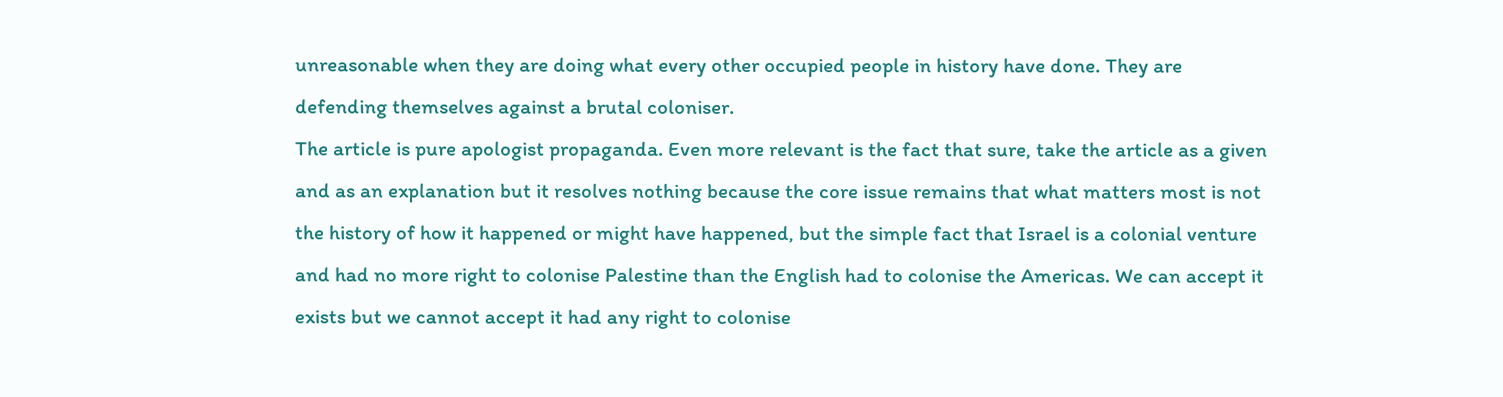unreasonable when they are doing what every other occupied people in history have done. They are defending themselves against a brutal coloniser.
The article is pure apologist propaganda. Even more relevant is the fact that sure, take the article as a given and as an explanation but it resolves nothing because the core issue remains that what matters most is not the history of how it happened or might have happened, but the simple fact that Israel is a colonial venture and had no more right to colonise Palestine than the English had to colonise the Americas. We can accept it exists but we cannot accept it had any right to colonise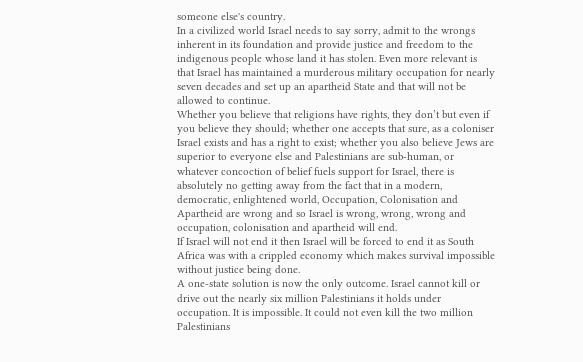someone else's country.
In a civilized world Israel needs to say sorry, admit to the wrongs inherent in its foundation and provide justice and freedom to the indigenous people whose land it has stolen. Even more relevant is that Israel has maintained a murderous military occupation for nearly seven decades and set up an apartheid State and that will not be allowed to continue.
Whether you believe that religions have rights, they don’t but even if you believe they should; whether one accepts that sure, as a coloniser Israel exists and has a right to exist; whether you also believe Jews are superior to everyone else and Palestinians are sub-human, or whatever concoction of belief fuels support for Israel, there is absolutely no getting away from the fact that in a modern, democratic, enlightened world, Occupation, Colonisation and Apartheid are wrong and so Israel is wrong, wrong, wrong and occupation, colonisation and apartheid will end.
If Israel will not end it then Israel will be forced to end it as South Africa was with a crippled economy which makes survival impossible without justice being done.
A one-state solution is now the only outcome. Israel cannot kill or drive out the nearly six million Palestinians it holds under occupation. It is impossible. It could not even kill the two million Palestinians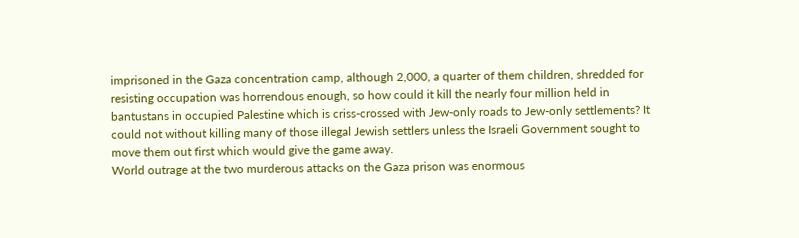imprisoned in the Gaza concentration camp, although 2,000, a quarter of them children, shredded for resisting occupation was horrendous enough, so how could it kill the nearly four million held in bantustans in occupied Palestine which is criss-crossed with Jew-only roads to Jew-only settlements? It could not without killing many of those illegal Jewish settlers unless the Israeli Government sought to move them out first which would give the game away.
World outrage at the two murderous attacks on the Gaza prison was enormous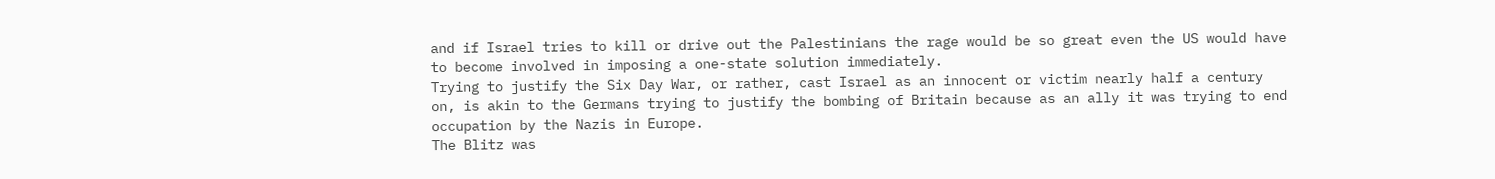and if Israel tries to kill or drive out the Palestinians the rage would be so great even the US would have to become involved in imposing a one-state solution immediately.
Trying to justify the Six Day War, or rather, cast Israel as an innocent or victim nearly half a century on, is akin to the Germans trying to justify the bombing of Britain because as an ally it was trying to end occupation by the Nazis in Europe.
The Blitz was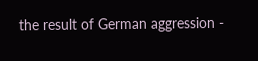the result of German aggression -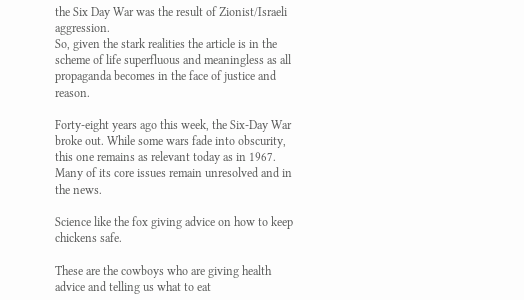the Six Day War was the result of Zionist/Israeli aggression.
So, given the stark realities the article is in the scheme of life superfluous and meaningless as all propaganda becomes in the face of justice and reason.

Forty-eight years ago this week, the Six-Day War broke out. While some wars fade into obscurity, this one remains as relevant today as in 1967. Many of its core issues remain unresolved and in the news.

Science like the fox giving advice on how to keep chickens safe.

These are the cowboys who are giving health advice and telling us what to eat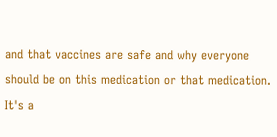and that vaccines are safe and why everyone should be on this medication or that medication.
It's a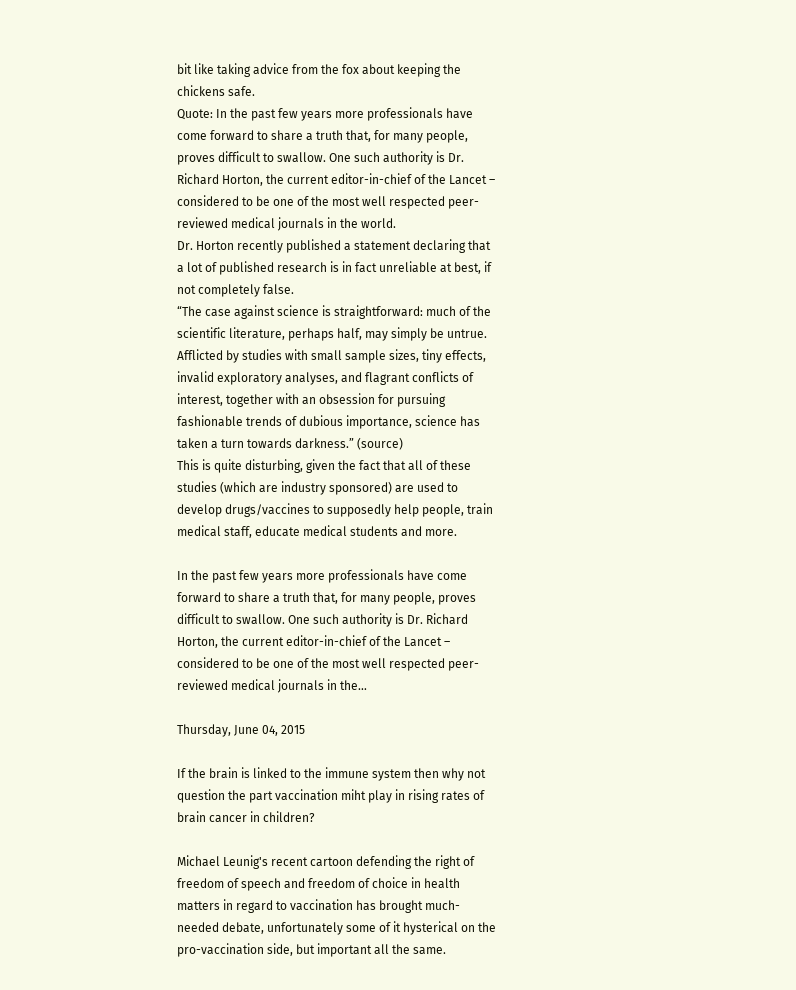bit like taking advice from the fox about keeping the chickens safe.
Quote: In the past few years more professionals have come forward to share a truth that, for many people, proves difficult to swallow. One such authority is Dr. Richard Horton, the current editor-in-chief of the Lancet – considered to be one of the most well respected peer-reviewed medical journals in the world.
Dr. Horton recently published a statement declaring that a lot of published research is in fact unreliable at best, if not completely false.
“The case against science is straightforward: much of the scientific literature, perhaps half, may simply be untrue. Afflicted by studies with small sample sizes, tiny effects, invalid exploratory analyses, and flagrant conflicts of interest, together with an obsession for pursuing fashionable trends of dubious importance, science has taken a turn towards darkness.” (source)
This is quite disturbing, given the fact that all of these studies (which are industry sponsored) are used to develop drugs/vaccines to supposedly help people, train medical staff, educate medical students and more.

In the past few years more professionals have come forward to share a truth that, for many people, proves difficult to swallow. One such authority is Dr. Richard Horton, the current editor-in-chief of the Lancet – considered to be one of the most well respected peer-reviewed medical journals in the…

Thursday, June 04, 2015

If the brain is linked to the immune system then why not question the part vaccination miht play in rising rates of brain cancer in children?

Michael Leunig's recent cartoon defending the right of freedom of speech and freedom of choice in health matters in regard to vaccination has brought much-needed debate, unfortunately some of it hysterical on the pro-vaccination side, but important all the same.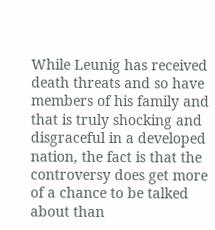While Leunig has received death threats and so have members of his family and that is truly shocking and disgraceful in a developed nation, the fact is that the controversy does get more of a chance to be talked about than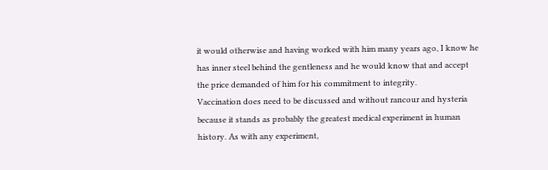it would otherwise and having worked with him many years ago, I know he has inner steel behind the gentleness and he would know that and accept the price demanded of him for his commitment to integrity.
Vaccination does need to be discussed and without rancour and hysteria because it stands as probably the greatest medical experiment in human history. As with any experiment,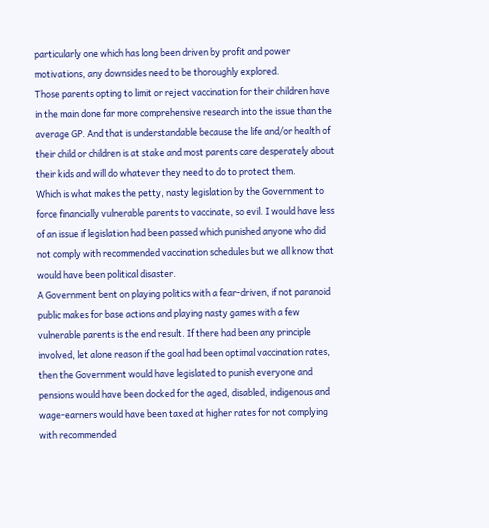particularly one which has long been driven by profit and power motivations, any downsides need to be thoroughly explored.
Those parents opting to limit or reject vaccination for their children have in the main done far more comprehensive research into the issue than the average GP. And that is understandable because the life and/or health of their child or children is at stake and most parents care desperately about their kids and will do whatever they need to do to protect them.
Which is what makes the petty, nasty legislation by the Government to force financially vulnerable parents to vaccinate, so evil. I would have less of an issue if legislation had been passed which punished anyone who did not comply with recommended vaccination schedules but we all know that would have been political disaster.
A Government bent on playing politics with a fear-driven, if not paranoid public makes for base actions and playing nasty games with a few vulnerable parents is the end result. If there had been any principle involved, let alone reason if the goal had been optimal vaccination rates, then the Government would have legislated to punish everyone and pensions would have been docked for the aged, disabled, indigenous and wage-earners would have been taxed at higher rates for not complying with recommended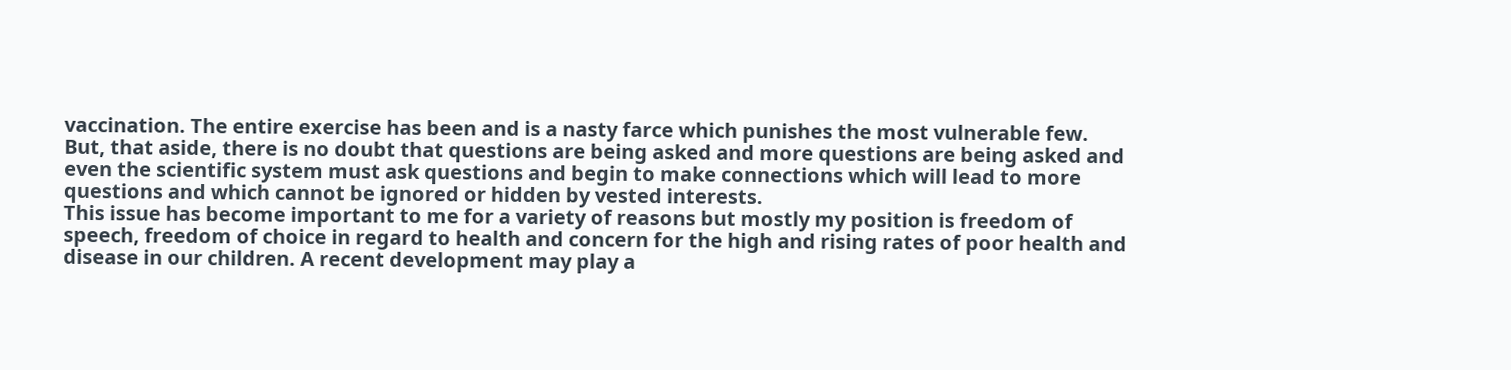vaccination. The entire exercise has been and is a nasty farce which punishes the most vulnerable few.
But, that aside, there is no doubt that questions are being asked and more questions are being asked and even the scientific system must ask questions and begin to make connections which will lead to more questions and which cannot be ignored or hidden by vested interests.
This issue has become important to me for a variety of reasons but mostly my position is freedom of speech, freedom of choice in regard to health and concern for the high and rising rates of poor health and disease in our children. A recent development may play a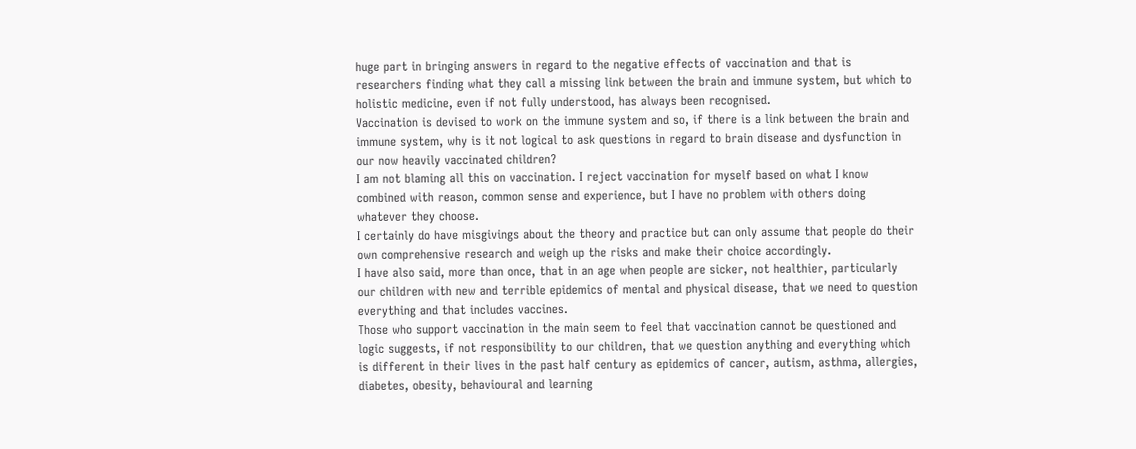huge part in bringing answers in regard to the negative effects of vaccination and that is researchers finding what they call a missing link between the brain and immune system, but which to holistic medicine, even if not fully understood, has always been recognised.
Vaccination is devised to work on the immune system and so, if there is a link between the brain and immune system, why is it not logical to ask questions in regard to brain disease and dysfunction in our now heavily vaccinated children?
I am not blaming all this on vaccination. I reject vaccination for myself based on what I know combined with reason, common sense and experience, but I have no problem with others doing whatever they choose.
I certainly do have misgivings about the theory and practice but can only assume that people do their own comprehensive research and weigh up the risks and make their choice accordingly.
I have also said, more than once, that in an age when people are sicker, not healthier, particularly our children with new and terrible epidemics of mental and physical disease, that we need to question everything and that includes vaccines.
Those who support vaccination in the main seem to feel that vaccination cannot be questioned and logic suggests, if not responsibility to our children, that we question anything and everything which is different in their lives in the past half century as epidemics of cancer, autism, asthma, allergies, diabetes, obesity, behavioural and learning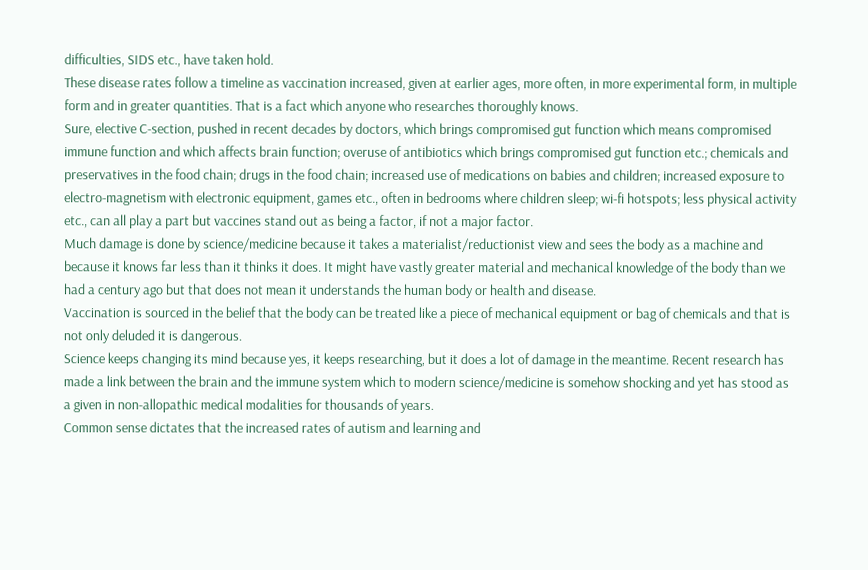difficulties, SIDS etc., have taken hold.
These disease rates follow a timeline as vaccination increased, given at earlier ages, more often, in more experimental form, in multiple form and in greater quantities. That is a fact which anyone who researches thoroughly knows.
Sure, elective C-section, pushed in recent decades by doctors, which brings compromised gut function which means compromised immune function and which affects brain function; overuse of antibiotics which brings compromised gut function etc.; chemicals and preservatives in the food chain; drugs in the food chain; increased use of medications on babies and children; increased exposure to electro-magnetism with electronic equipment, games etc., often in bedrooms where children sleep; wi-fi hotspots; less physical activity etc., can all play a part but vaccines stand out as being a factor, if not a major factor.
Much damage is done by science/medicine because it takes a materialist/reductionist view and sees the body as a machine and because it knows far less than it thinks it does. It might have vastly greater material and mechanical knowledge of the body than we had a century ago but that does not mean it understands the human body or health and disease.
Vaccination is sourced in the belief that the body can be treated like a piece of mechanical equipment or bag of chemicals and that is not only deluded it is dangerous.
Science keeps changing its mind because yes, it keeps researching, but it does a lot of damage in the meantime. Recent research has made a link between the brain and the immune system which to modern science/medicine is somehow shocking and yet has stood as a given in non-allopathic medical modalities for thousands of years.
Common sense dictates that the increased rates of autism and learning and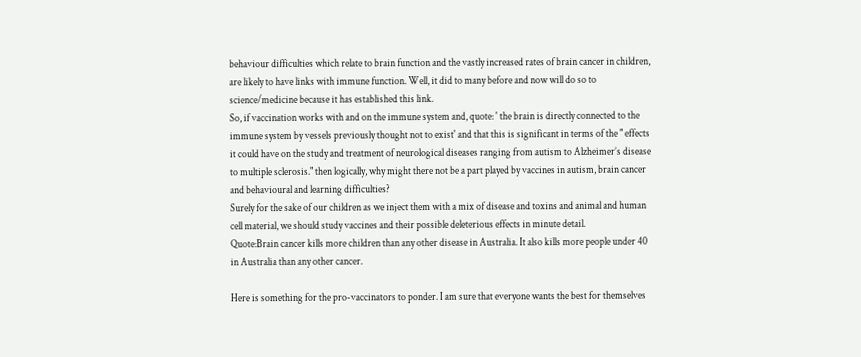behaviour difficulties which relate to brain function and the vastly increased rates of brain cancer in children, are likely to have links with immune function. Well, it did to many before and now will do so to science/medicine because it has established this link.
So, if vaccination works with and on the immune system and, quote: ' the brain is directly connected to the immune system by vessels previously thought not to exist' and that this is significant in terms of the " effects it could have on the study and treatment of neurological diseases ranging from autism to Alzheimer’s disease to multiple sclerosis." then logically, why might there not be a part played by vaccines in autism, brain cancer and behavioural and learning difficulties?
Surely for the sake of our children as we inject them with a mix of disease and toxins and animal and human cell material, we should study vaccines and their possible deleterious effects in minute detail.
Quote:Brain cancer kills more children than any other disease in Australia. It also kills more people under 40 in Australia than any other cancer.

Here is something for the pro-vaccinators to ponder. I am sure that everyone wants the best for themselves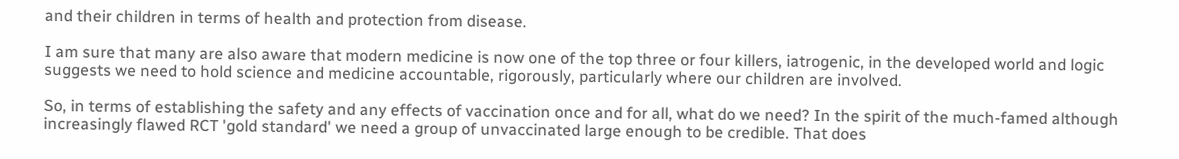and their children in terms of health and protection from disease.

I am sure that many are also aware that modern medicine is now one of the top three or four killers, iatrogenic, in the developed world and logic suggests we need to hold science and medicine accountable, rigorously, particularly where our children are involved.

So, in terms of establishing the safety and any effects of vaccination once and for all, what do we need? In the spirit of the much-famed although increasingly flawed RCT 'gold standard' we need a group of unvaccinated large enough to be credible. That does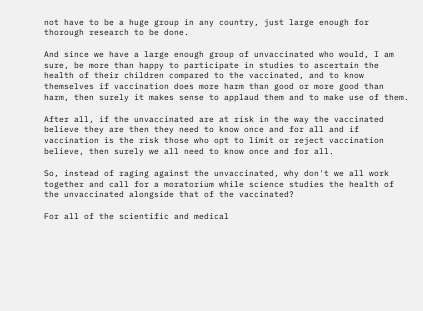not have to be a huge group in any country, just large enough for thorough research to be done.

And since we have a large enough group of unvaccinated who would, I am sure, be more than happy to participate in studies to ascertain the health of their children compared to the vaccinated, and to know themselves if vaccination does more harm than good or more good than harm, then surely it makes sense to applaud them and to make use of them.

After all, if the unvaccinated are at risk in the way the vaccinated believe they are then they need to know once and for all and if vaccination is the risk those who opt to limit or reject vaccination believe, then surely we all need to know once and for all.

So, instead of raging against the unvaccinated, why don't we all work together and call for a moratorium while science studies the health of the unvaccinated alongside that of the vaccinated?

For all of the scientific and medical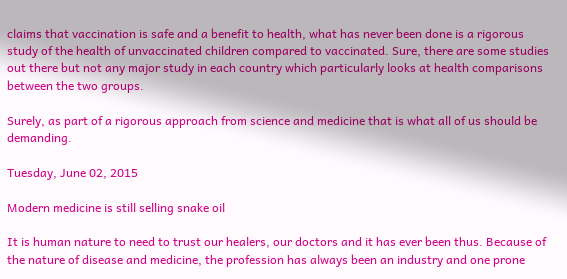claims that vaccination is safe and a benefit to health, what has never been done is a rigorous study of the health of unvaccinated children compared to vaccinated. Sure, there are some studies out there but not any major study in each country which particularly looks at health comparisons between the two groups.

Surely, as part of a rigorous approach from science and medicine that is what all of us should be demanding.

Tuesday, June 02, 2015

Modern medicine is still selling snake oil

It is human nature to need to trust our healers, our doctors and it has ever been thus. Because of the nature of disease and medicine, the profession has always been an industry and one prone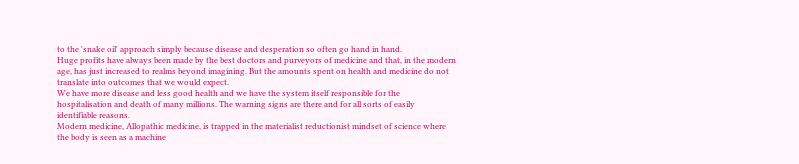to the 'snake oil' approach simply because disease and desperation so often go hand in hand.
Huge profits have always been made by the best doctors and purveyors of medicine and that, in the modern age, has just increased to realms beyond imagining. But the amounts spent on health and medicine do not translate into outcomes that we would expect.
We have more disease and less good health and we have the system itself responsible for the hospitalisation and death of many millions. The warning signs are there and for all sorts of easily identifiable reasons.
Modern medicine, Allopathic medicine, is trapped in the materialist reductionist mindset of science where the body is seen as a machine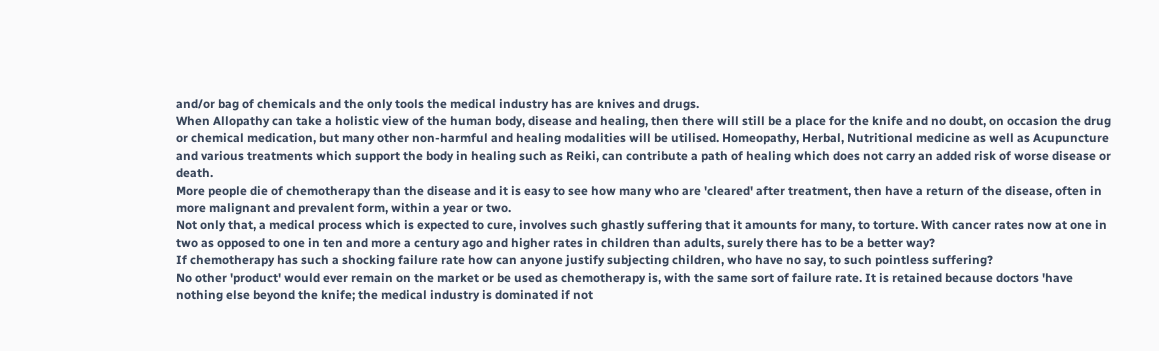and/or bag of chemicals and the only tools the medical industry has are knives and drugs.
When Allopathy can take a holistic view of the human body, disease and healing, then there will still be a place for the knife and no doubt, on occasion the drug or chemical medication, but many other non-harmful and healing modalities will be utilised. Homeopathy, Herbal, Nutritional medicine as well as Acupuncture and various treatments which support the body in healing such as Reiki, can contribute a path of healing which does not carry an added risk of worse disease or death.
More people die of chemotherapy than the disease and it is easy to see how many who are 'cleared' after treatment, then have a return of the disease, often in more malignant and prevalent form, within a year or two.
Not only that, a medical process which is expected to cure, involves such ghastly suffering that it amounts for many, to torture. With cancer rates now at one in two as opposed to one in ten and more a century ago and higher rates in children than adults, surely there has to be a better way?
If chemotherapy has such a shocking failure rate how can anyone justify subjecting children, who have no say, to such pointless suffering?
No other 'product' would ever remain on the market or be used as chemotherapy is, with the same sort of failure rate. It is retained because doctors 'have nothing else beyond the knife; the medical industry is dominated if not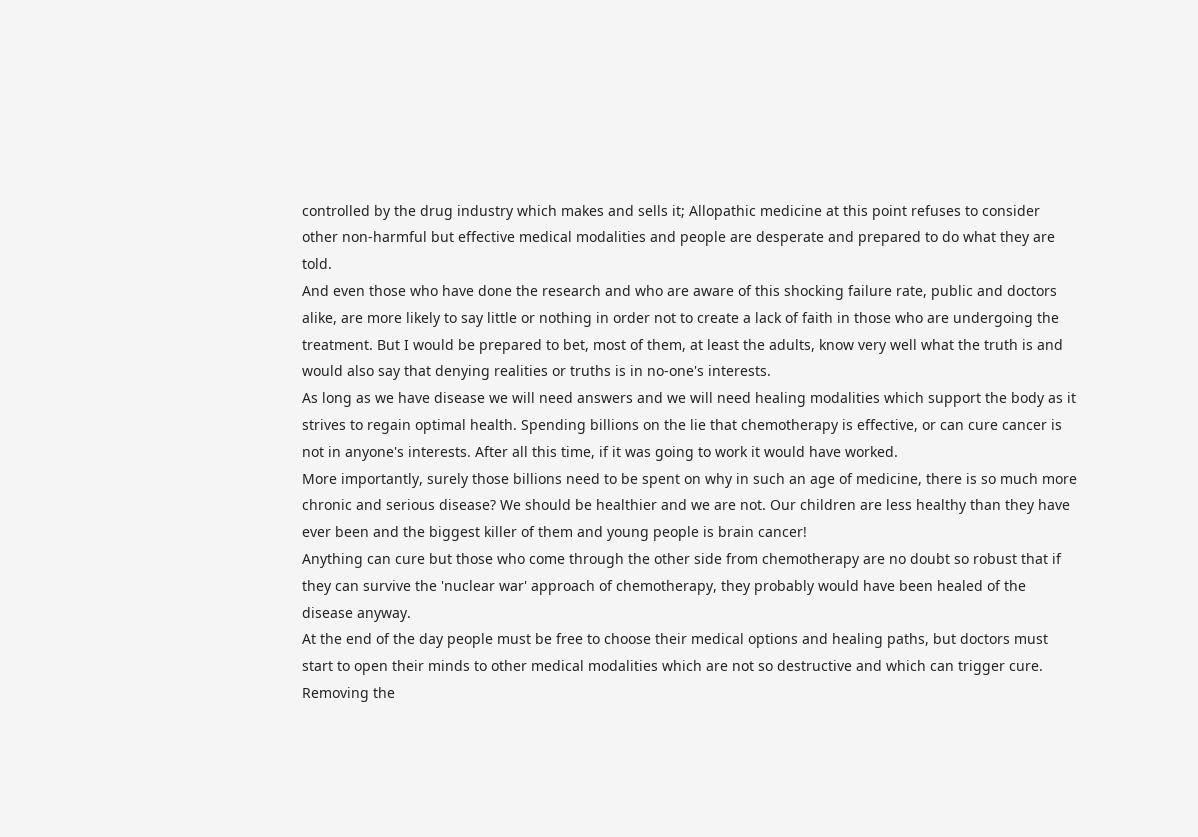controlled by the drug industry which makes and sells it; Allopathic medicine at this point refuses to consider other non-harmful but effective medical modalities and people are desperate and prepared to do what they are told.
And even those who have done the research and who are aware of this shocking failure rate, public and doctors alike, are more likely to say little or nothing in order not to create a lack of faith in those who are undergoing the treatment. But I would be prepared to bet, most of them, at least the adults, know very well what the truth is and would also say that denying realities or truths is in no-one's interests.
As long as we have disease we will need answers and we will need healing modalities which support the body as it strives to regain optimal health. Spending billions on the lie that chemotherapy is effective, or can cure cancer is not in anyone's interests. After all this time, if it was going to work it would have worked.
More importantly, surely those billions need to be spent on why in such an age of medicine, there is so much more chronic and serious disease? We should be healthier and we are not. Our children are less healthy than they have ever been and the biggest killer of them and young people is brain cancer!
Anything can cure but those who come through the other side from chemotherapy are no doubt so robust that if they can survive the 'nuclear war' approach of chemotherapy, they probably would have been healed of the disease anyway.
At the end of the day people must be free to choose their medical options and healing paths, but doctors must start to open their minds to other medical modalities which are not so destructive and which can trigger cure.
Removing the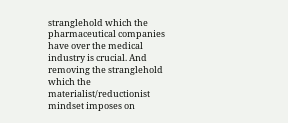stranglehold which the pharmaceutical companies have over the medical industry is crucial. And removing the stranglehold which the materialist/reductionist mindset imposes on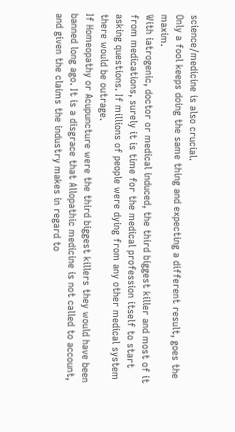science/medicine is also crucial.
Only a fool keeps doing the same thing and expecting a different result, goes the maxim.
With iatrogenic, doctor or medical induced, the third biggest killer and most of it from medications, surely it is time for the medical profession itself to start asking questions. If millions of people were dying from any other medical system there would be outrage.
If Homeopathy or Acupuncture were the third biggest killers they would have been banned long ago. It is a disgrace that Allopathic medicine is not called to account, and given the claims the industry makes in regard to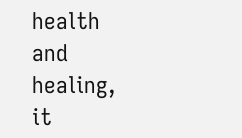health and healing, it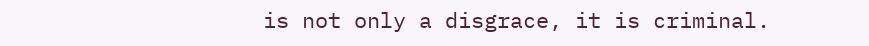is not only a disgrace, it is criminal.